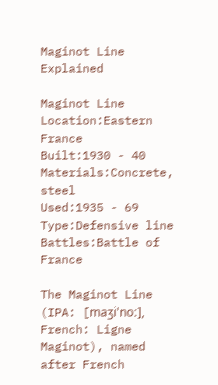Maginot Line Explained

Maginot Line
Location:Eastern France
Built:1930 - 40
Materials:Concrete, steel
Used:1935 - 69
Type:Defensive line
Battles:Battle of France

The Maginot Line (IPA: [maʒi'noː], French: Ligne Maginot), named after French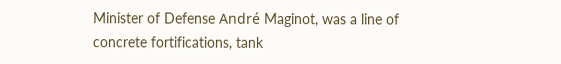Minister of Defense André Maginot, was a line of concrete fortifications, tank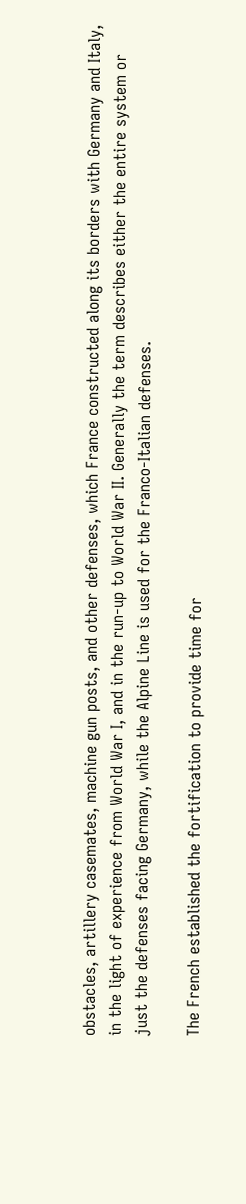obstacles, artillery casemates, machine gun posts, and other defenses, which France constructed along its borders with Germany and Italy, in the light of experience from World War I, and in the run-up to World War II. Generally the term describes either the entire system or just the defenses facing Germany, while the Alpine Line is used for the Franco-Italian defenses.

The French established the fortification to provide time for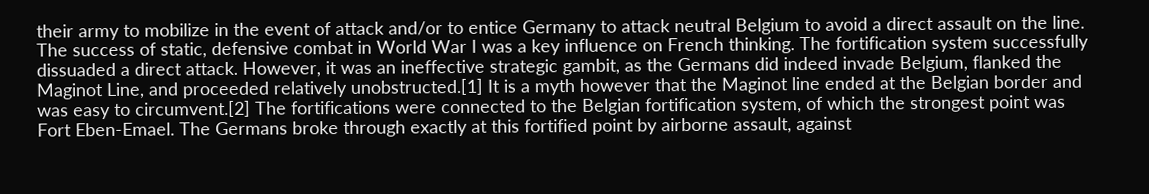their army to mobilize in the event of attack and/or to entice Germany to attack neutral Belgium to avoid a direct assault on the line. The success of static, defensive combat in World War I was a key influence on French thinking. The fortification system successfully dissuaded a direct attack. However, it was an ineffective strategic gambit, as the Germans did indeed invade Belgium, flanked the Maginot Line, and proceeded relatively unobstructed.[1] It is a myth however that the Maginot line ended at the Belgian border and was easy to circumvent.[2] The fortifications were connected to the Belgian fortification system, of which the strongest point was Fort Eben-Emael. The Germans broke through exactly at this fortified point by airborne assault, against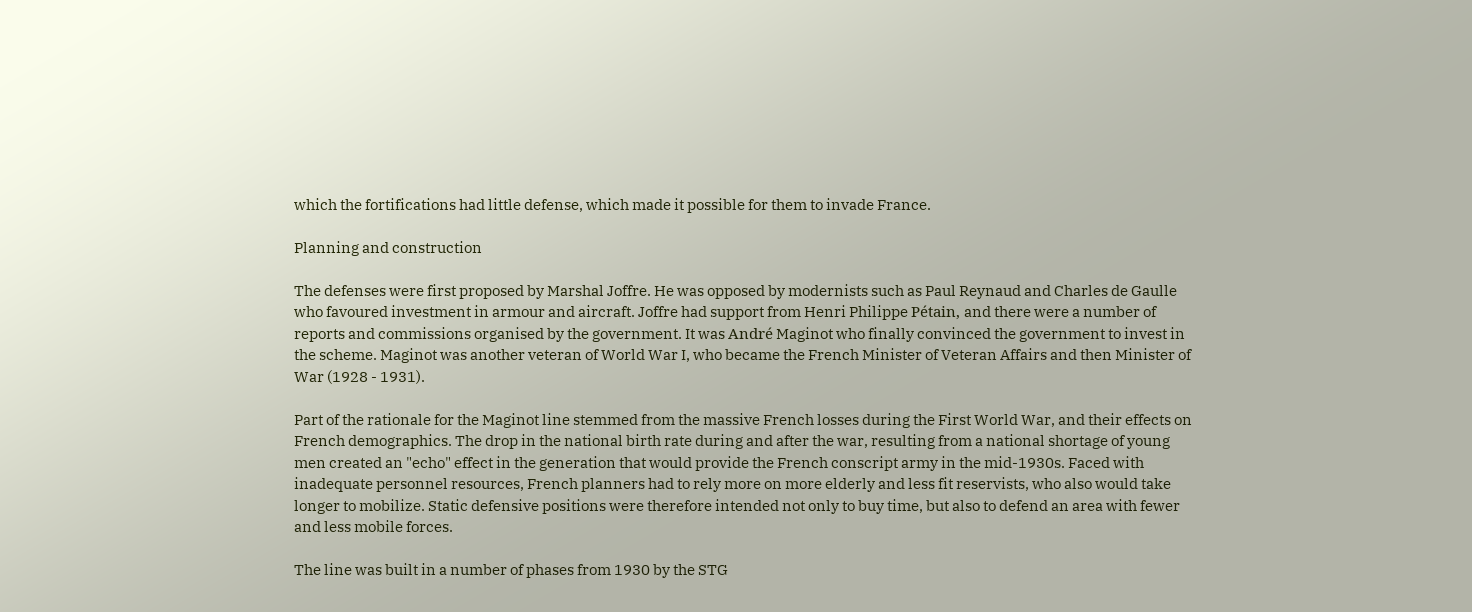which the fortifications had little defense, which made it possible for them to invade France.

Planning and construction

The defenses were first proposed by Marshal Joffre. He was opposed by modernists such as Paul Reynaud and Charles de Gaulle who favoured investment in armour and aircraft. Joffre had support from Henri Philippe Pétain, and there were a number of reports and commissions organised by the government. It was André Maginot who finally convinced the government to invest in the scheme. Maginot was another veteran of World War I, who became the French Minister of Veteran Affairs and then Minister of War (1928 - 1931).

Part of the rationale for the Maginot line stemmed from the massive French losses during the First World War, and their effects on French demographics. The drop in the national birth rate during and after the war, resulting from a national shortage of young men created an "echo" effect in the generation that would provide the French conscript army in the mid-1930s. Faced with inadequate personnel resources, French planners had to rely more on more elderly and less fit reservists, who also would take longer to mobilize. Static defensive positions were therefore intended not only to buy time, but also to defend an area with fewer and less mobile forces.

The line was built in a number of phases from 1930 by the STG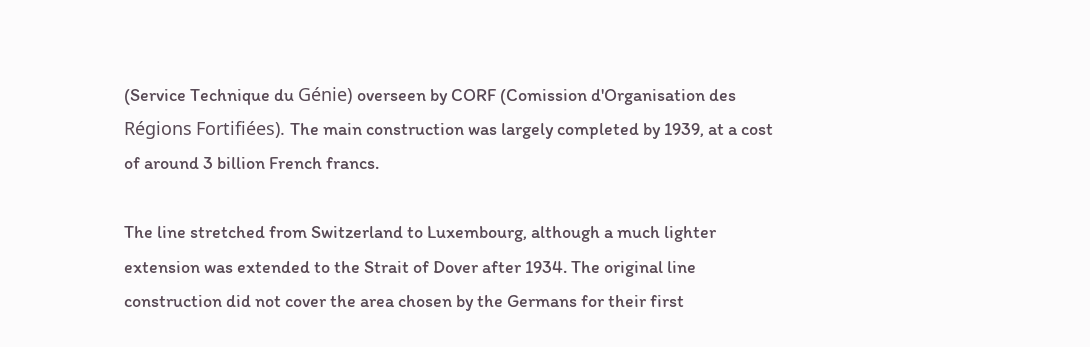(Service Technique du Génie) overseen by CORF (Comission d'Organisation des Régions Fortifiées). The main construction was largely completed by 1939, at a cost of around 3 billion French francs.

The line stretched from Switzerland to Luxembourg, although a much lighter extension was extended to the Strait of Dover after 1934. The original line construction did not cover the area chosen by the Germans for their first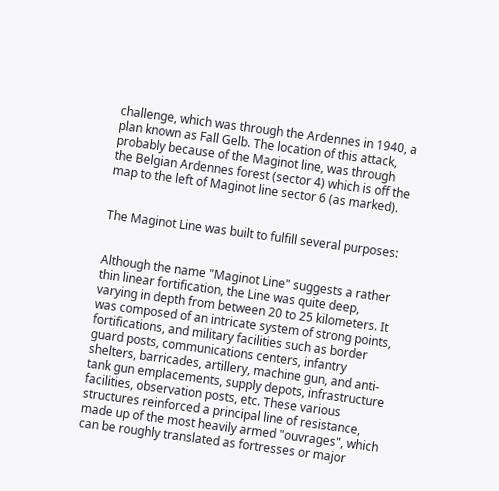challenge, which was through the Ardennes in 1940, a plan known as Fall Gelb. The location of this attack, probably because of the Maginot line, was through the Belgian Ardennes forest (sector 4) which is off the map to the left of Maginot line sector 6 (as marked).


The Maginot Line was built to fulfill several purposes:


Although the name "Maginot Line" suggests a rather thin linear fortification, the Line was quite deep, varying in depth from between 20 to 25 kilometers. It was composed of an intricate system of strong points, fortifications, and military facilities such as border guard posts, communications centers, infantry shelters, barricades, artillery, machine gun, and anti-tank gun emplacements, supply depots, infrastructure facilities, observation posts, etc. These various structures reinforced a principal line of resistance, made up of the most heavily armed "ouvrages", which can be roughly translated as fortresses or major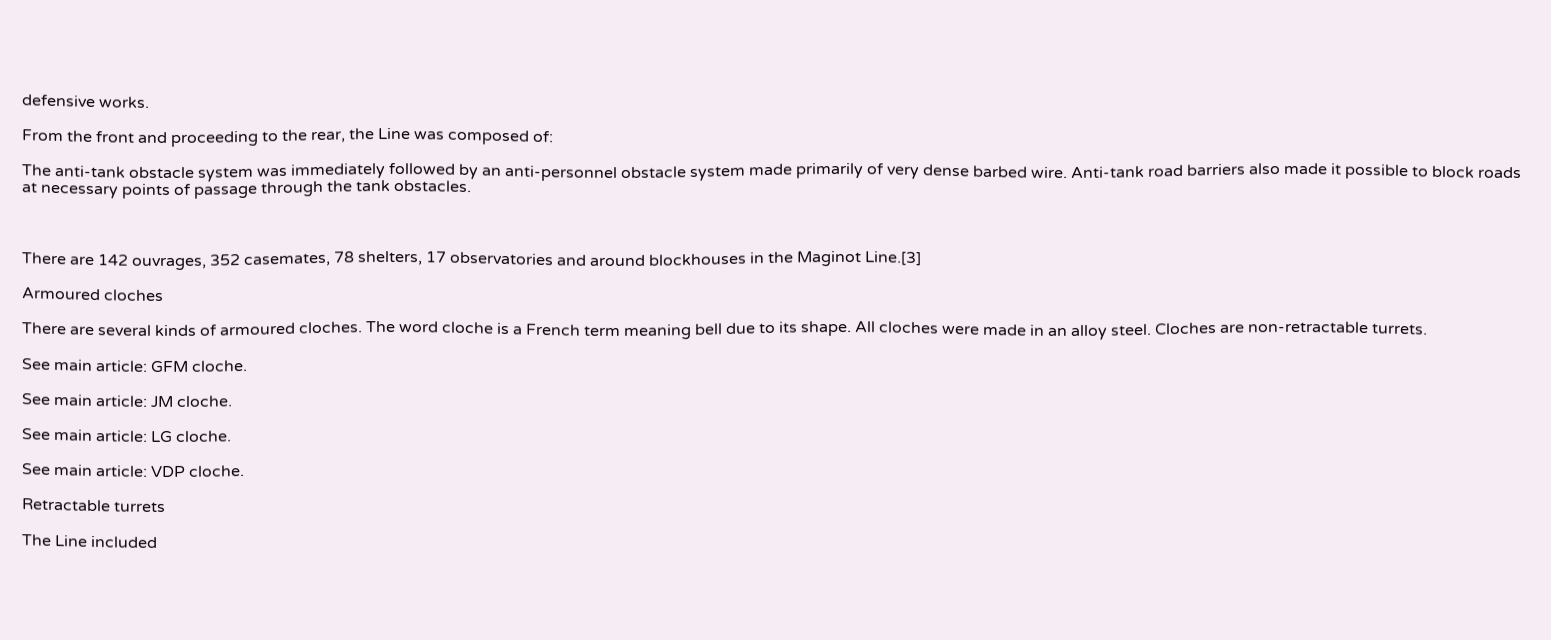defensive works.

From the front and proceeding to the rear, the Line was composed of:

The anti-tank obstacle system was immediately followed by an anti-personnel obstacle system made primarily of very dense barbed wire. Anti-tank road barriers also made it possible to block roads at necessary points of passage through the tank obstacles.



There are 142 ouvrages, 352 casemates, 78 shelters, 17 observatories and around blockhouses in the Maginot Line.[3]

Armoured cloches

There are several kinds of armoured cloches. The word cloche is a French term meaning bell due to its shape. All cloches were made in an alloy steel. Cloches are non-retractable turrets.

See main article: GFM cloche.

See main article: JM cloche.

See main article: LG cloche.

See main article: VDP cloche.

Retractable turrets

The Line included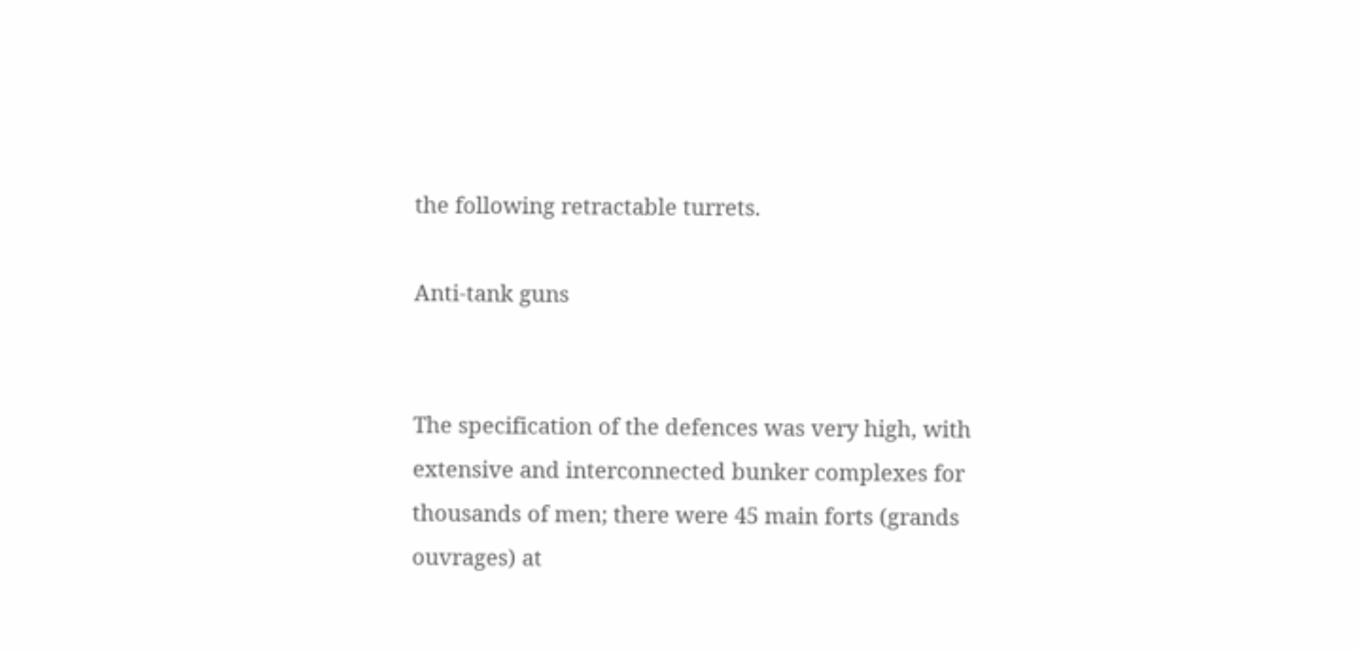the following retractable turrets.

Anti-tank guns


The specification of the defences was very high, with extensive and interconnected bunker complexes for thousands of men; there were 45 main forts (grands ouvrages) at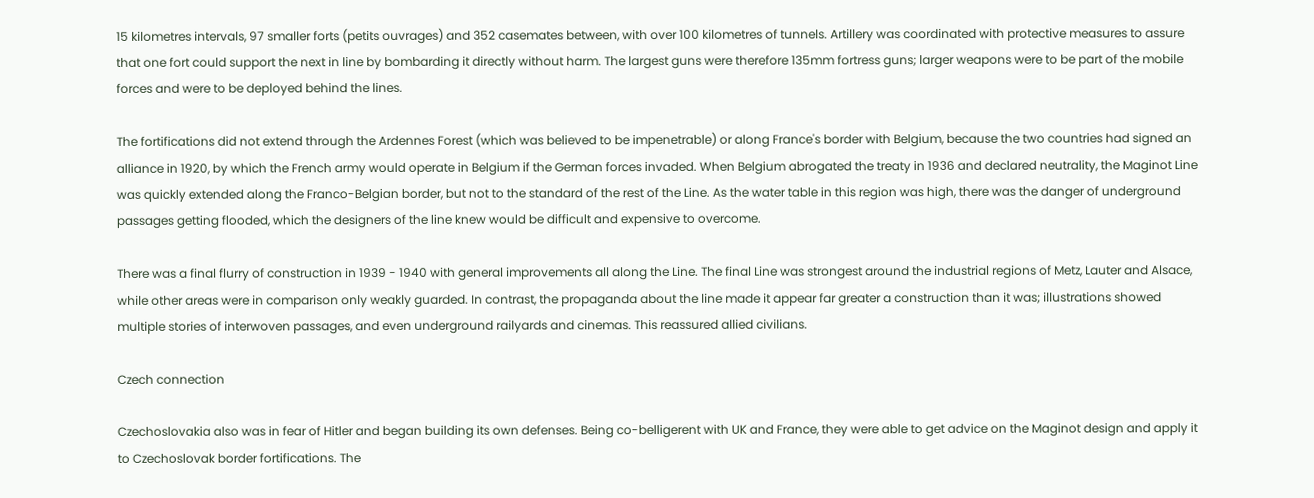15 kilometres intervals, 97 smaller forts (petits ouvrages) and 352 casemates between, with over 100 kilometres of tunnels. Artillery was coordinated with protective measures to assure that one fort could support the next in line by bombarding it directly without harm. The largest guns were therefore 135mm fortress guns; larger weapons were to be part of the mobile forces and were to be deployed behind the lines.

The fortifications did not extend through the Ardennes Forest (which was believed to be impenetrable) or along France's border with Belgium, because the two countries had signed an alliance in 1920, by which the French army would operate in Belgium if the German forces invaded. When Belgium abrogated the treaty in 1936 and declared neutrality, the Maginot Line was quickly extended along the Franco-Belgian border, but not to the standard of the rest of the Line. As the water table in this region was high, there was the danger of underground passages getting flooded, which the designers of the line knew would be difficult and expensive to overcome.

There was a final flurry of construction in 1939 - 1940 with general improvements all along the Line. The final Line was strongest around the industrial regions of Metz, Lauter and Alsace, while other areas were in comparison only weakly guarded. In contrast, the propaganda about the line made it appear far greater a construction than it was; illustrations showed multiple stories of interwoven passages, and even underground railyards and cinemas. This reassured allied civilians.

Czech connection

Czechoslovakia also was in fear of Hitler and began building its own defenses. Being co-belligerent with UK and France, they were able to get advice on the Maginot design and apply it to Czechoslovak border fortifications. The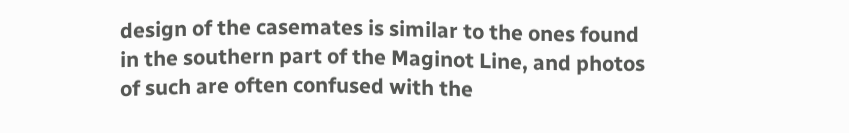design of the casemates is similar to the ones found in the southern part of the Maginot Line, and photos of such are often confused with the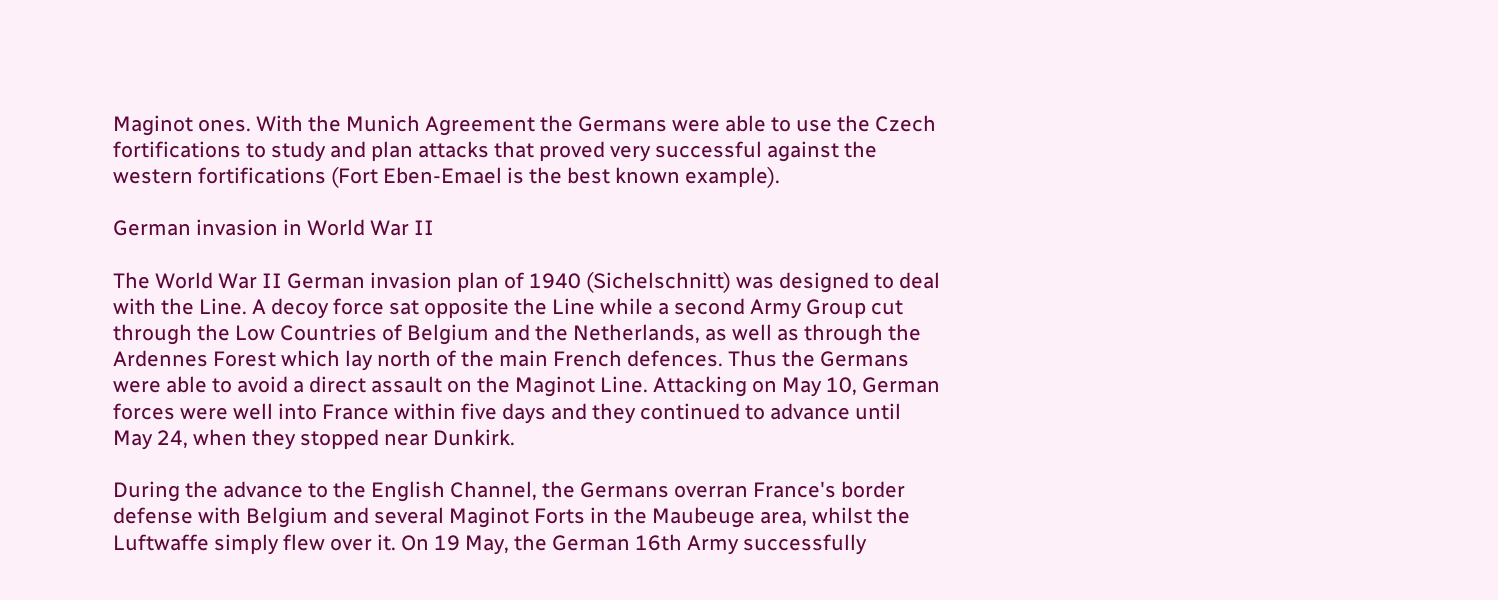Maginot ones. With the Munich Agreement the Germans were able to use the Czech fortifications to study and plan attacks that proved very successful against the western fortifications (Fort Eben-Emael is the best known example).

German invasion in World War II

The World War II German invasion plan of 1940 (Sichelschnitt) was designed to deal with the Line. A decoy force sat opposite the Line while a second Army Group cut through the Low Countries of Belgium and the Netherlands, as well as through the Ardennes Forest which lay north of the main French defences. Thus the Germans were able to avoid a direct assault on the Maginot Line. Attacking on May 10, German forces were well into France within five days and they continued to advance until May 24, when they stopped near Dunkirk.

During the advance to the English Channel, the Germans overran France's border defense with Belgium and several Maginot Forts in the Maubeuge area, whilst the Luftwaffe simply flew over it. On 19 May, the German 16th Army successfully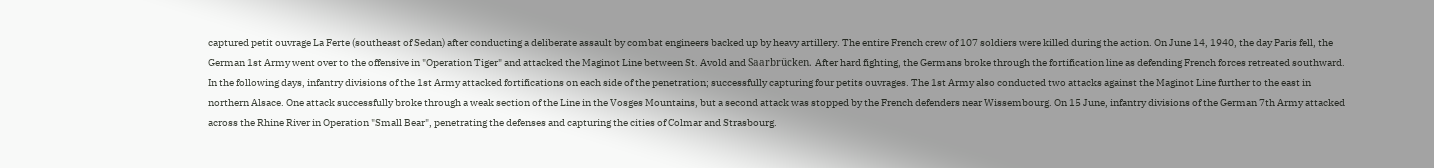captured petit ouvrage La Ferte (southeast of Sedan) after conducting a deliberate assault by combat engineers backed up by heavy artillery. The entire French crew of 107 soldiers were killed during the action. On June 14, 1940, the day Paris fell, the German 1st Army went over to the offensive in "Operation Tiger" and attacked the Maginot Line between St. Avold and Saarbrücken. After hard fighting, the Germans broke through the fortification line as defending French forces retreated southward. In the following days, infantry divisions of the 1st Army attacked fortifications on each side of the penetration; successfully capturing four petits ouvrages. The 1st Army also conducted two attacks against the Maginot Line further to the east in northern Alsace. One attack successfully broke through a weak section of the Line in the Vosges Mountains, but a second attack was stopped by the French defenders near Wissembourg. On 15 June, infantry divisions of the German 7th Army attacked across the Rhine River in Operation "Small Bear", penetrating the defenses and capturing the cities of Colmar and Strasbourg.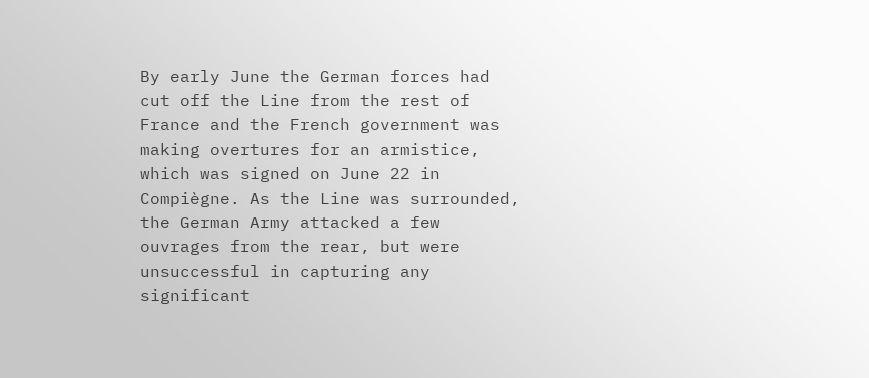By early June the German forces had cut off the Line from the rest of France and the French government was making overtures for an armistice, which was signed on June 22 in Compiègne. As the Line was surrounded, the German Army attacked a few ouvrages from the rear, but were unsuccessful in capturing any significant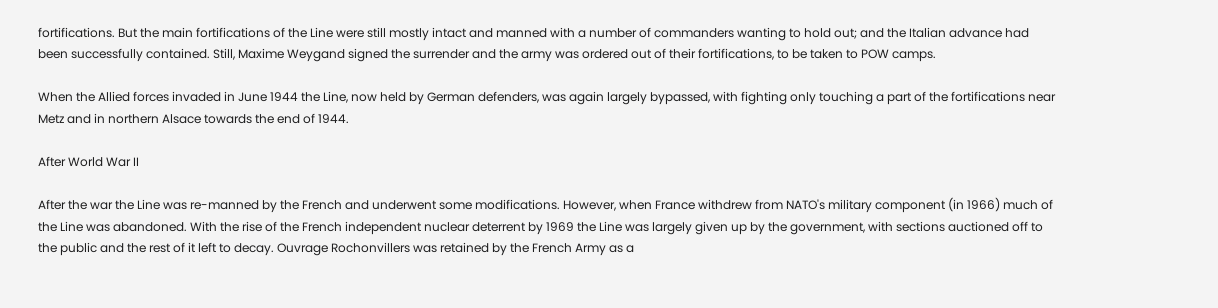fortifications. But the main fortifications of the Line were still mostly intact and manned with a number of commanders wanting to hold out; and the Italian advance had been successfully contained. Still, Maxime Weygand signed the surrender and the army was ordered out of their fortifications, to be taken to POW camps.

When the Allied forces invaded in June 1944 the Line, now held by German defenders, was again largely bypassed, with fighting only touching a part of the fortifications near Metz and in northern Alsace towards the end of 1944.

After World War II

After the war the Line was re-manned by the French and underwent some modifications. However, when France withdrew from NATO's military component (in 1966) much of the Line was abandoned. With the rise of the French independent nuclear deterrent by 1969 the Line was largely given up by the government, with sections auctioned off to the public and the rest of it left to decay. Ouvrage Rochonvillers was retained by the French Army as a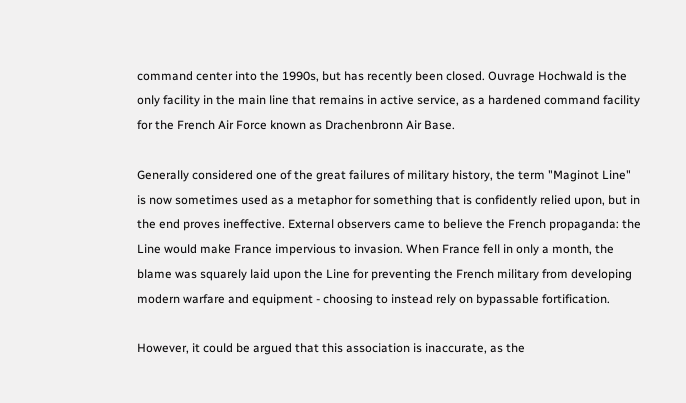command center into the 1990s, but has recently been closed. Ouvrage Hochwald is the only facility in the main line that remains in active service, as a hardened command facility for the French Air Force known as Drachenbronn Air Base.

Generally considered one of the great failures of military history, the term "Maginot Line" is now sometimes used as a metaphor for something that is confidently relied upon, but in the end proves ineffective. External observers came to believe the French propaganda: the Line would make France impervious to invasion. When France fell in only a month, the blame was squarely laid upon the Line for preventing the French military from developing modern warfare and equipment - choosing to instead rely on bypassable fortification.

However, it could be argued that this association is inaccurate, as the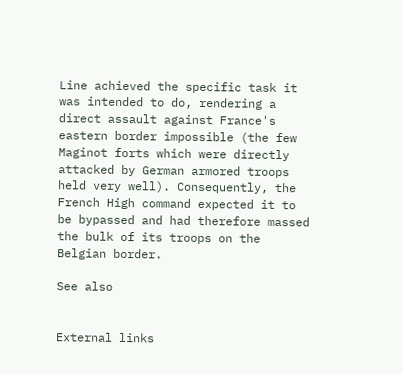Line achieved the specific task it was intended to do, rendering a direct assault against France's eastern border impossible (the few Maginot forts which were directly attacked by German armored troops held very well). Consequently, the French High command expected it to be bypassed and had therefore massed the bulk of its troops on the Belgian border.

See also


External links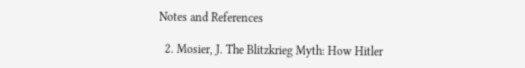Notes and References

  2. Mosier, J. The Blitzkrieg Myth: How Hitler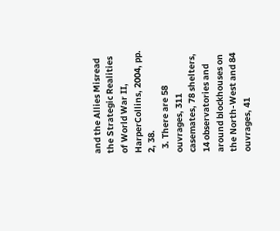and the Allies Misread the Strategic Realities of World War II, HarperCollins, 2004, pp. 2, 38.
  3. There are 58 ouvrages, 311 casemates, 78 shelters, 14 observatories and around blockhouses on the North-West and 84 ouvrages, 41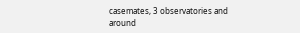casemates, 3 observatories and around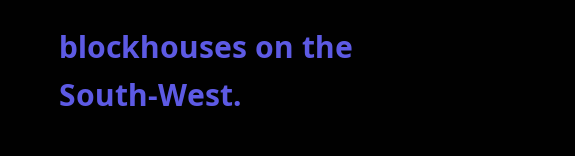blockhouses on the South-West.